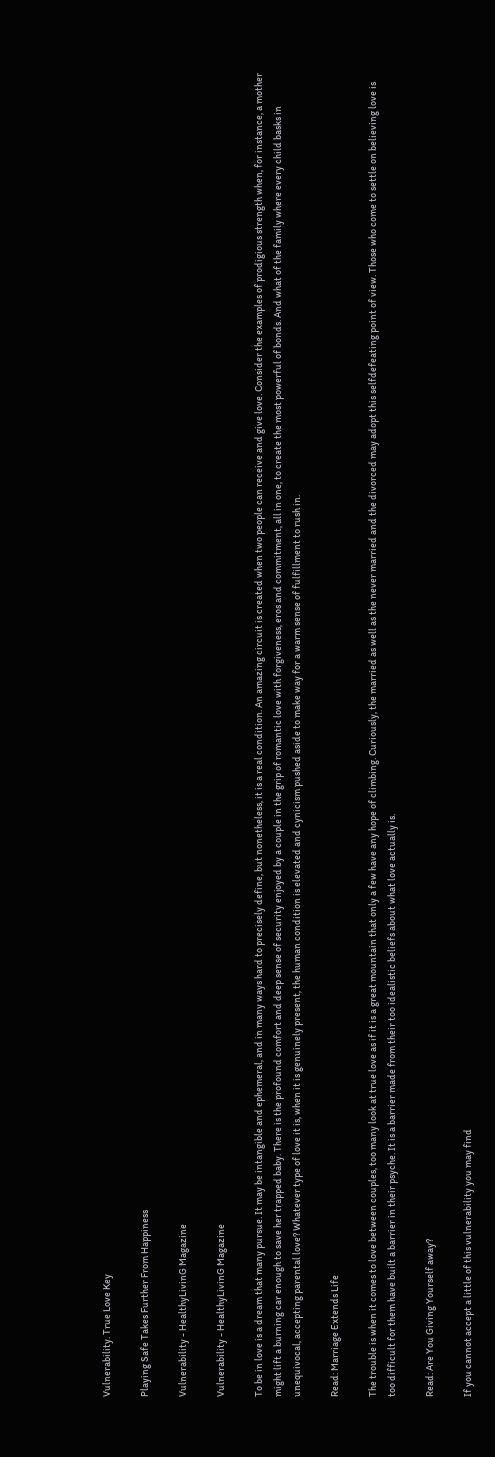Vulnerability. True Love Key

Playing Safe Takes Further From Happiness

Vulnerability - HealthyLivinG Magazine

Vulnerability - HealthyLivinG Magazine

To be in love is a dream that many pursue. It may be intangible and ephemeral, and in many ways hard to precisely define, but nonetheless, it is a real condition. An amazing circuit is created when two people can receive and give love. Consider the examples of prodigious strength when, for instance, a mother might lift a burning car enough to save her trapped baby. There is the profound comfort and deep sense of security enjoyed by a couple in the grip of romantic love with forgiveness, eros and commitment, all in one, to create the most powerful of bonds. And what of the family where every child basks in unequivocal, accepting parental love? Whatever type of love it is, when it is genuinely present, the human condition is elevated and cynicism pushed aside to make way for a warm sense of fulfillment to rush in.

Read: Marriage Extends Life

The trouble is when it comes to love between couples, too many look at true love as if it is a great mountain that only a few have any hope of climbing. Curiously, the married as well as the never married and the divorced may adopt this selfdefeating point of view. Those who come to settle on believing love is too difficult for them have built a barrier in their psyche. It is a barrier made from their too idealistic beliefs about what love actually is.

Read: Are You Giving Yourself away?

If you cannot accept a little of this vulnerability you may find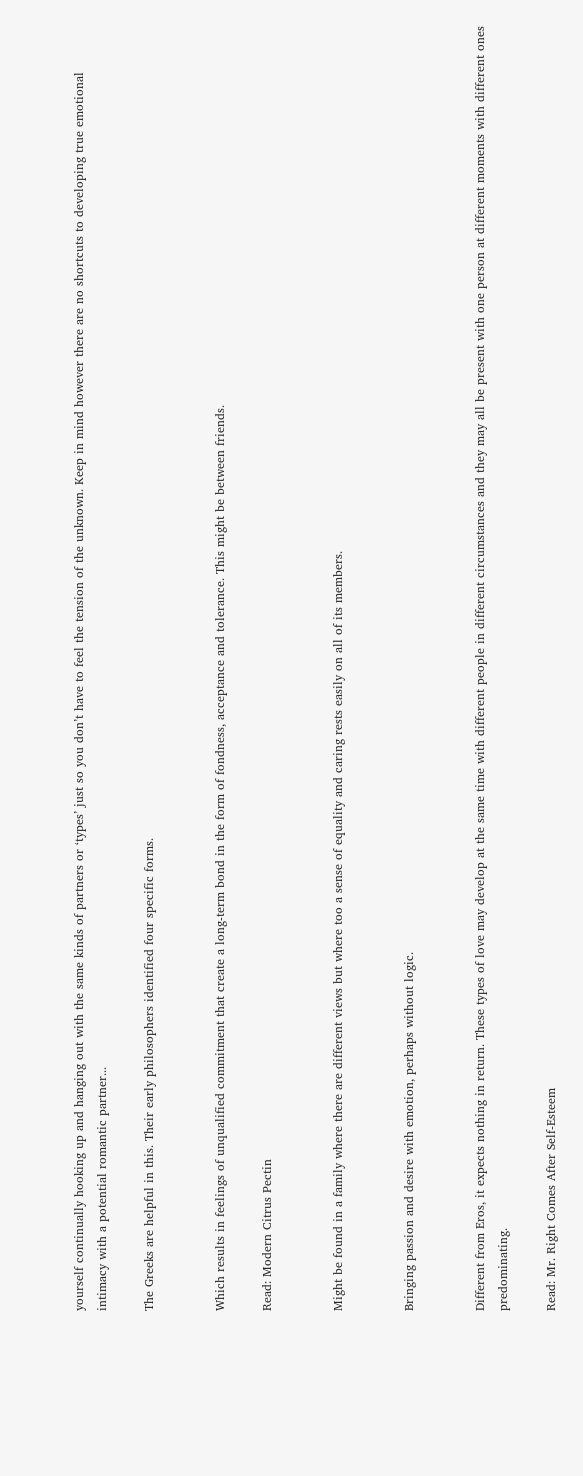yourself continually hooking up and hanging out with the same kinds of partners or ‘types’ just so you don’t have to feel the tension of the unknown. Keep in mind however there are no shortcuts to developing true emotional intimacy with a potential romantic partner...

The Greeks are helpful in this. Their early philosophers identified four specific forms.


Which results in feelings of unqualified commitment that create a long-term bond in the form of fondness, acceptance and tolerance. This might be between friends.

Read: Modern Citrus Pectin


Might be found in a family where there are different views but where too a sense of equality and caring rests easily on all of its members.


Bringing passion and desire with emotion, perhaps without logic.


Different from Eros, it expects nothing in return. These types of love may develop at the same time with different people in different circumstances and they may all be present with one person at different moments with different ones predominating.

Read: Mr. Right Comes After Self-Esteem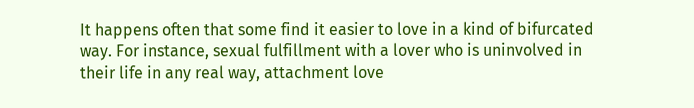It happens often that some find it easier to love in a kind of bifurcated way. For instance, sexual fulfillment with a lover who is uninvolved in their life in any real way, attachment love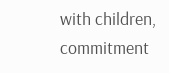with children, commitment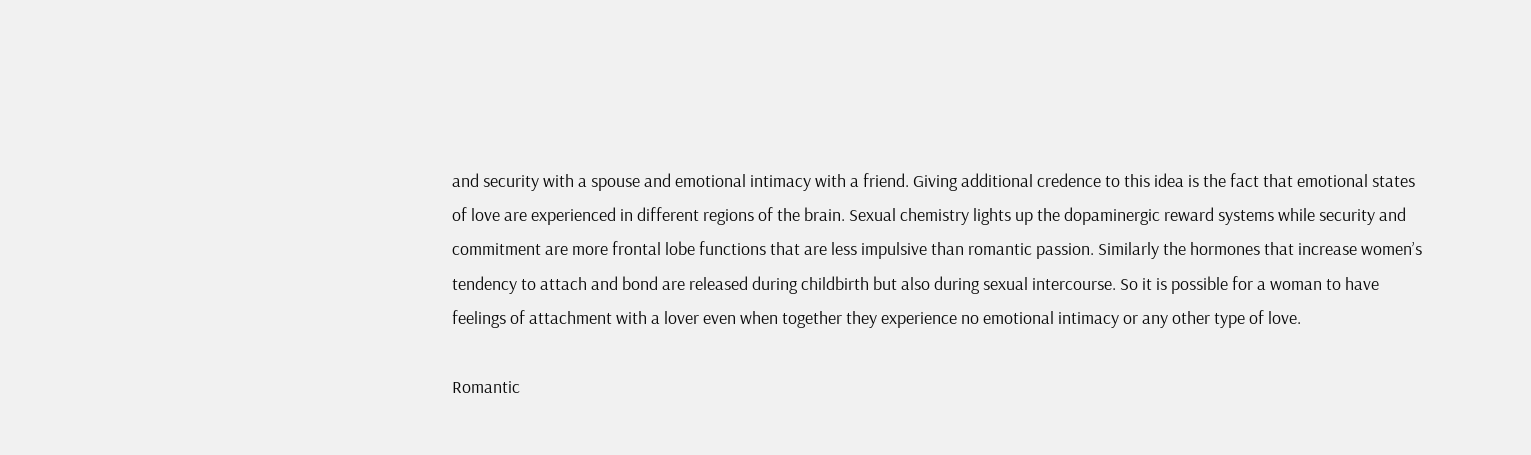and security with a spouse and emotional intimacy with a friend. Giving additional credence to this idea is the fact that emotional states of love are experienced in different regions of the brain. Sexual chemistry lights up the dopaminergic reward systems while security and commitment are more frontal lobe functions that are less impulsive than romantic passion. Similarly the hormones that increase women’s tendency to attach and bond are released during childbirth but also during sexual intercourse. So it is possible for a woman to have feelings of attachment with a lover even when together they experience no emotional intimacy or any other type of love.

Romantic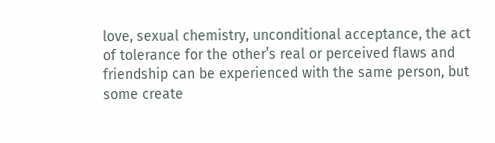love, sexual chemistry, unconditional acceptance, the act of tolerance for the other’s real or perceived flaws and friendship can be experienced with the same person, but some create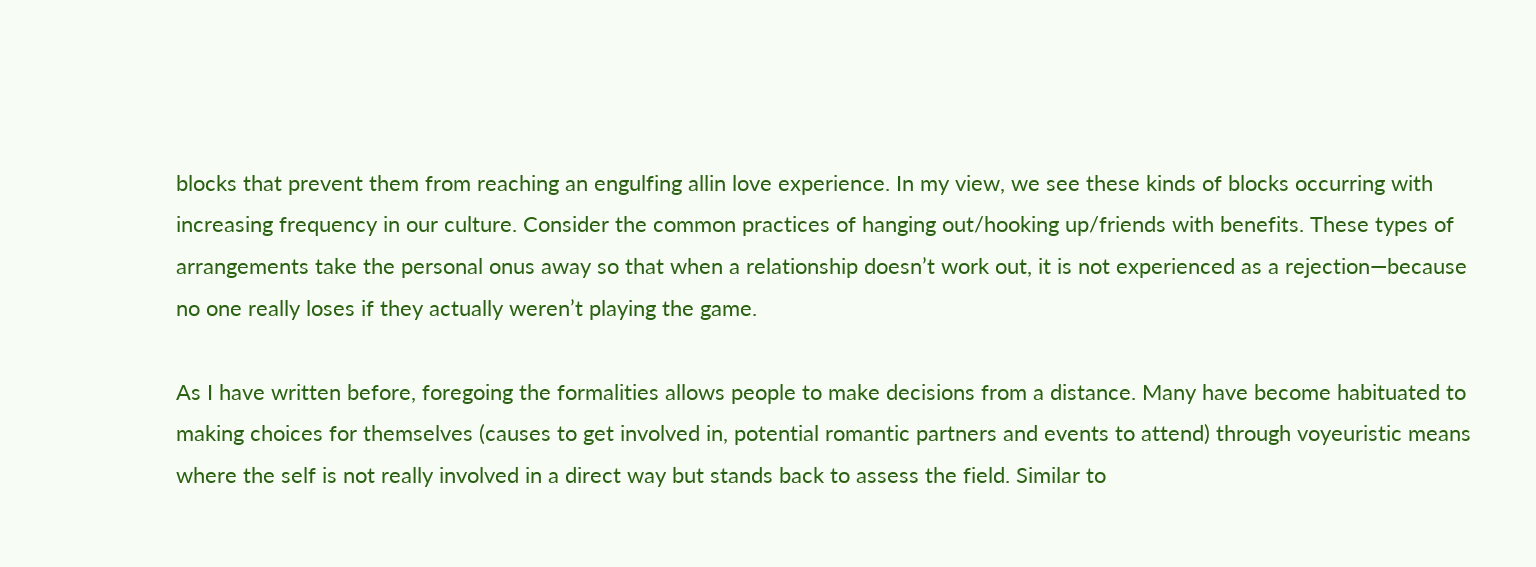blocks that prevent them from reaching an engulfing allin love experience. In my view, we see these kinds of blocks occurring with increasing frequency in our culture. Consider the common practices of hanging out/hooking up/friends with benefits. These types of arrangements take the personal onus away so that when a relationship doesn’t work out, it is not experienced as a rejection—because no one really loses if they actually weren’t playing the game.

As I have written before, foregoing the formalities allows people to make decisions from a distance. Many have become habituated to making choices for themselves (causes to get involved in, potential romantic partners and events to attend) through voyeuristic means where the self is not really involved in a direct way but stands back to assess the field. Similar to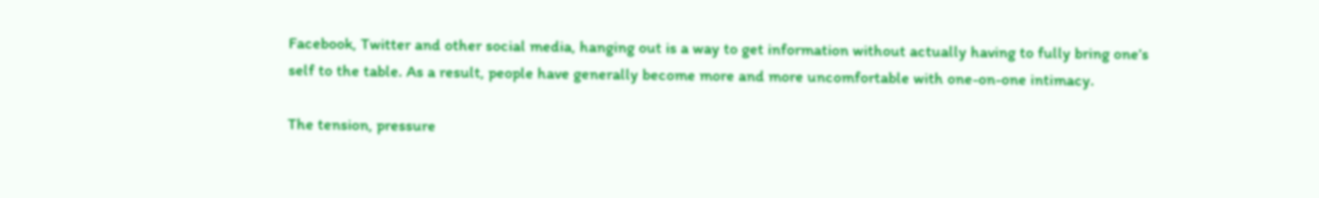Facebook, Twitter and other social media, hanging out is a way to get information without actually having to fully bring one’s self to the table. As a result, people have generally become more and more uncomfortable with one-on-one intimacy.

The tension, pressure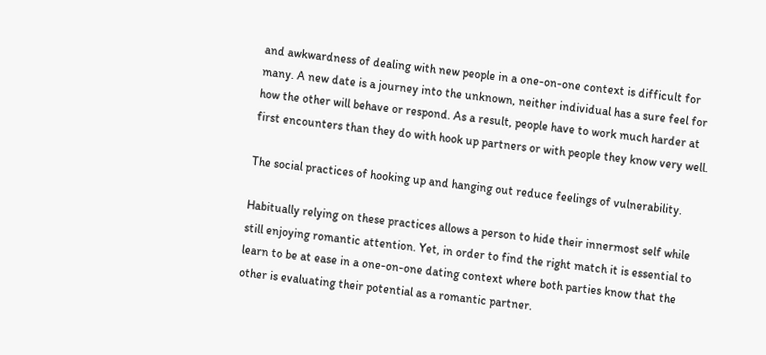and awkwardness of dealing with new people in a one-on-one context is difficult for many. A new date is a journey into the unknown, neither individual has a sure feel for how the other will behave or respond. As a result, people have to work much harder at first encounters than they do with hook up partners or with people they know very well.

The social practices of hooking up and hanging out reduce feelings of vulnerability.

Habitually relying on these practices allows a person to hide their innermost self while still enjoying romantic attention. Yet, in order to find the right match it is essential to learn to be at ease in a one-on-one dating context where both parties know that the other is evaluating their potential as a romantic partner.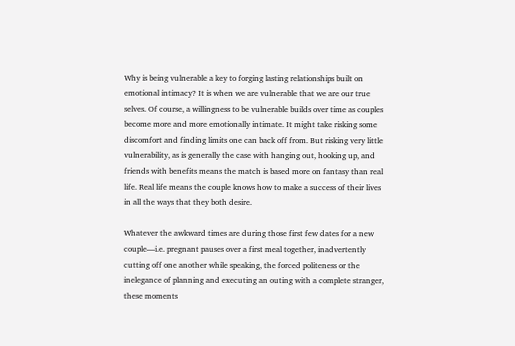Why is being vulnerable a key to forging lasting relationships built on emotional intimacy? It is when we are vulnerable that we are our true selves. Of course, a willingness to be vulnerable builds over time as couples become more and more emotionally intimate. It might take risking some discomfort and finding limits one can back off from. But risking very little vulnerability, as is generally the case with hanging out, hooking up, and friends with benefits means the match is based more on fantasy than real life. Real life means the couple knows how to make a success of their lives in all the ways that they both desire.

Whatever the awkward times are during those first few dates for a new couple—i.e. pregnant pauses over a first meal together, inadvertently cutting off one another while speaking, the forced politeness or the inelegance of planning and executing an outing with a complete stranger, these moments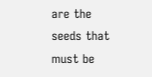are the seeds that must be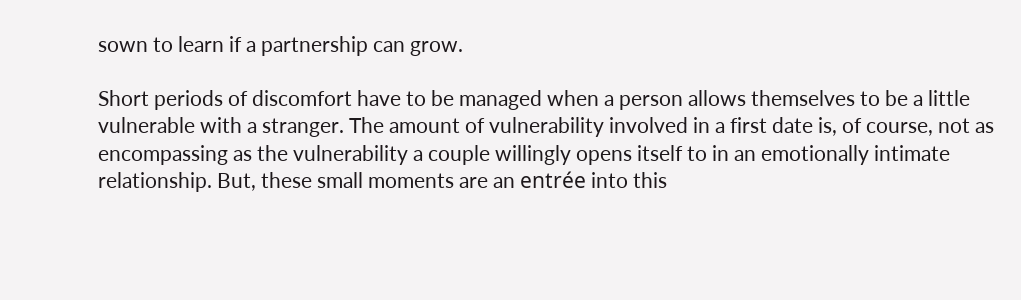sown to learn if a partnership can grow.

Short periods of discomfort have to be managed when a person allows themselves to be a little vulnerable with a stranger. The amount of vulnerability involved in a first date is, of course, not as encompassing as the vulnerability a couple willingly opens itself to in an emotionally intimate relationship. But, these small moments are an entrée into this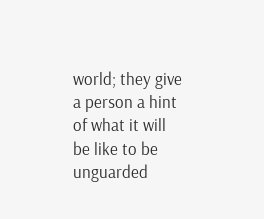world; they give a person a hint of what it will be like to be unguarded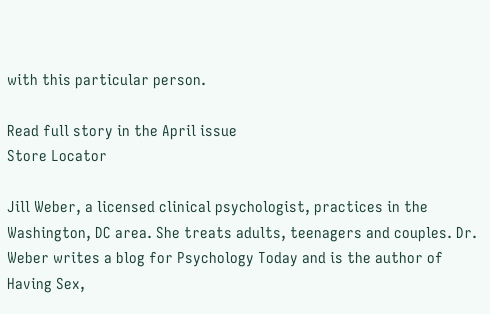with this particular person.

Read full story in the April issue
Store Locator

Jill Weber, a licensed clinical psychologist, practices in the Washington, DC area. She treats adults, teenagers and couples. Dr. Weber writes a blog for Psychology Today and is the author of Having Sex,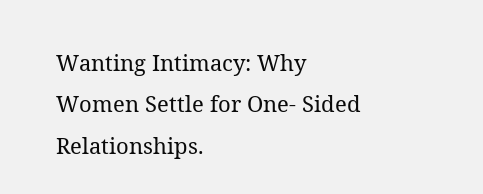Wanting Intimacy: Why Women Settle for One- Sided Relationships.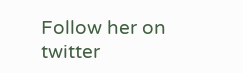Follow her on twitter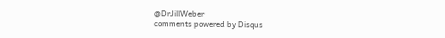@DrJillWeber
comments powered by Disqus